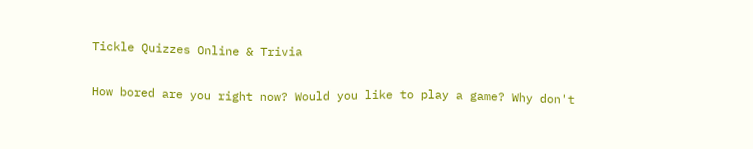Tickle Quizzes Online & Trivia

How bored are you right now? Would you like to play a game? Why don't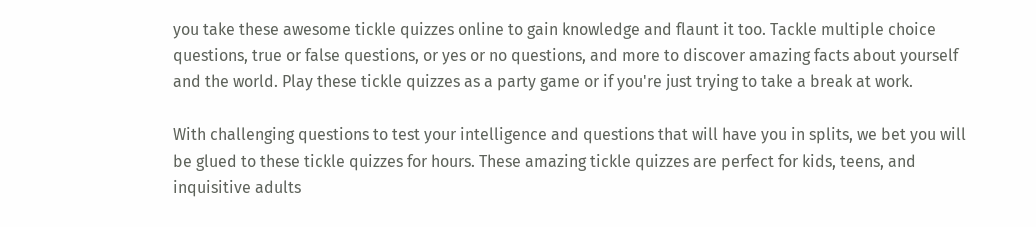you take these awesome tickle quizzes online to gain knowledge and flaunt it too. Tackle multiple choice questions, true or false questions, or yes or no questions, and more to discover amazing facts about yourself and the world. Play these tickle quizzes as a party game or if you're just trying to take a break at work.

With challenging questions to test your intelligence and questions that will have you in splits, we bet you will be glued to these tickle quizzes for hours. These amazing tickle quizzes are perfect for kids, teens, and inquisitive adults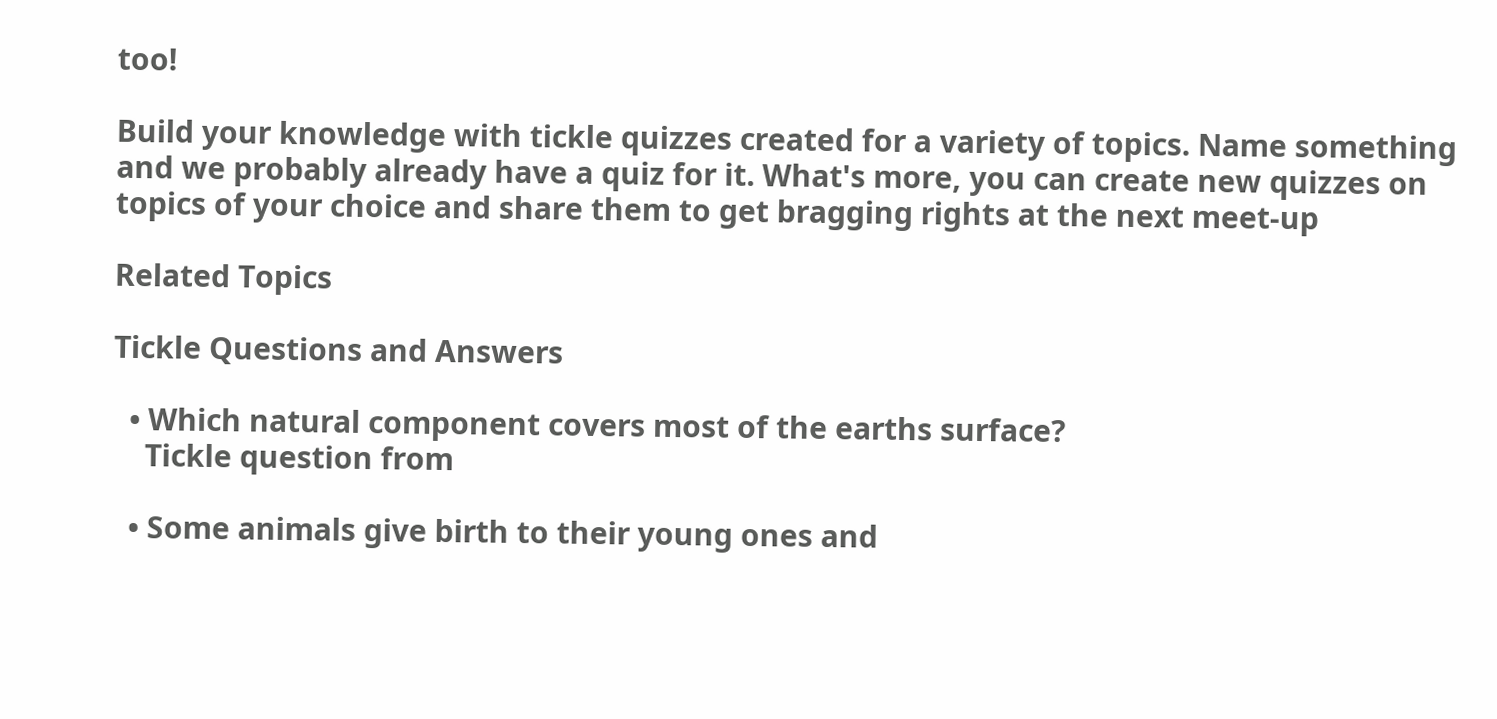too!

Build your knowledge with tickle quizzes created for a variety of topics. Name something and we probably already have a quiz for it. What's more, you can create new quizzes on topics of your choice and share them to get bragging rights at the next meet-up

Related Topics

Tickle Questions and Answers

  • Which natural component covers most of the earths surface?
    Tickle question from

  • Some animals give birth to their young ones and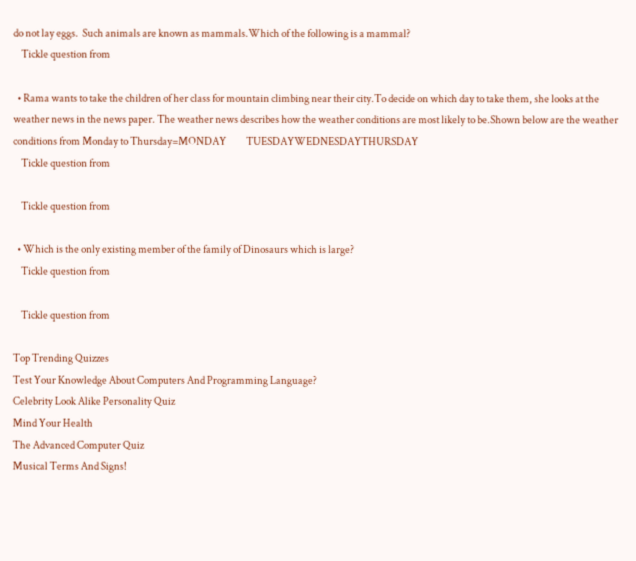do not lay eggs.  Such animals are known as mammals.Which of the following is a mammal?
    Tickle question from

  • Rama wants to take the children of her class for mountain climbing near their city.To decide on which day to take them, she looks at the weather news in the news paper. The weather news describes how the weather conditions are most likely to be.Shown below are the weather conditions from Monday to Thursday=MONDAY          TUESDAYWEDNESDAYTHURSDAY
    Tickle question from

    Tickle question from

  • Which is the only existing member of the family of Dinosaurs which is large?
    Tickle question from

    Tickle question from

Top Trending Quizzes
Test Your Knowledge About Computers And Programming Language?
Celebrity Look Alike Personality Quiz
Mind Your Health
The Advanced Computer Quiz
Musical Terms And Signs!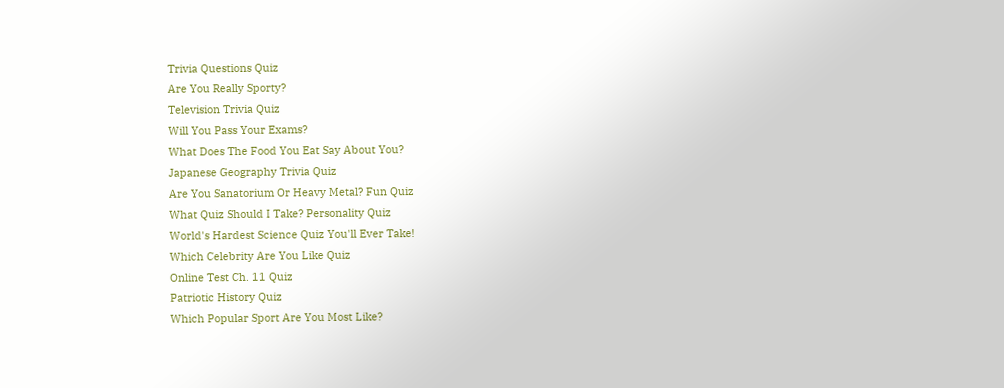Trivia Questions Quiz
Are You Really Sporty?
Television Trivia Quiz
Will You Pass Your Exams?
What Does The Food You Eat Say About You?
Japanese Geography Trivia Quiz
Are You Sanatorium Or Heavy Metal? Fun Quiz
What Quiz Should I Take? Personality Quiz
World's Hardest Science Quiz You'll Ever Take!
Which Celebrity Are You Like Quiz
Online Test Ch. 11 Quiz
Patriotic History Quiz
Which Popular Sport Are You Most Like?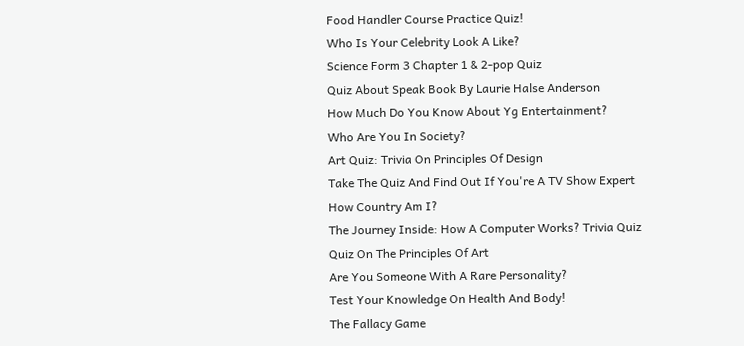Food Handler Course Practice Quiz!
Who Is Your Celebrity Look A Like?
Science Form 3 Chapter 1 & 2-pop Quiz
Quiz About Speak Book By Laurie Halse Anderson
How Much Do You Know About Yg Entertainment?
Who Are You In Society?
Art Quiz: Trivia On Principles Of Design
Take The Quiz And Find Out If You're A TV Show Expert
How Country Am I?
The Journey Inside: How A Computer Works? Trivia Quiz
Quiz On The Principles Of Art
Are You Someone With A Rare Personality?
Test Your Knowledge On Health And Body!
The Fallacy Game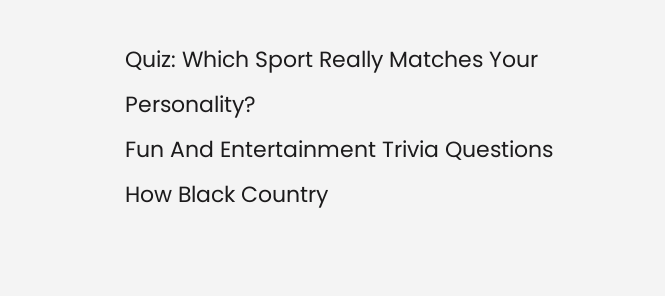Quiz: Which Sport Really Matches Your Personality?
Fun And Entertainment Trivia Questions
How Black Country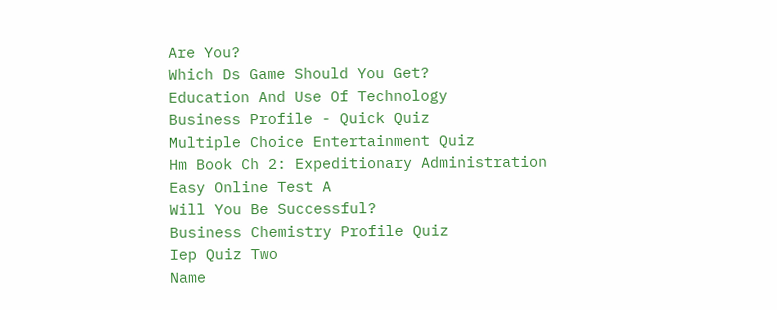Are You?
Which Ds Game Should You Get?
Education And Use Of Technology
Business Profile - Quick Quiz
Multiple Choice Entertainment Quiz
Hm Book Ch 2: Expeditionary Administration
Easy Online Test A
Will You Be Successful?
Business Chemistry Profile Quiz
Iep Quiz Two
Name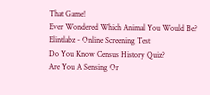That Game!
Ever Wondered Which Animal You Would Be?
Elintlabz - Online Screening Test
Do You Know Census History Quiz?
Are You A Sensing Or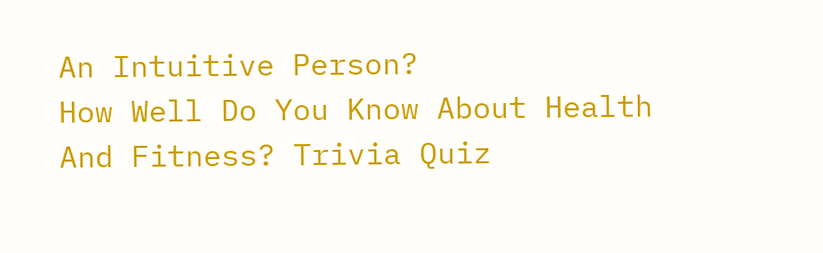An Intuitive Person?
How Well Do You Know About Health And Fitness? Trivia Quiz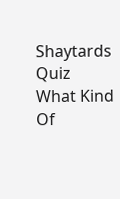Shaytards Quiz
What Kind Of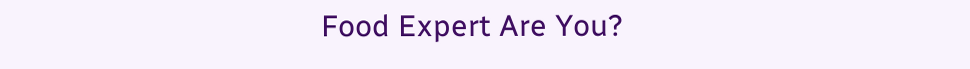Food Expert Are You?